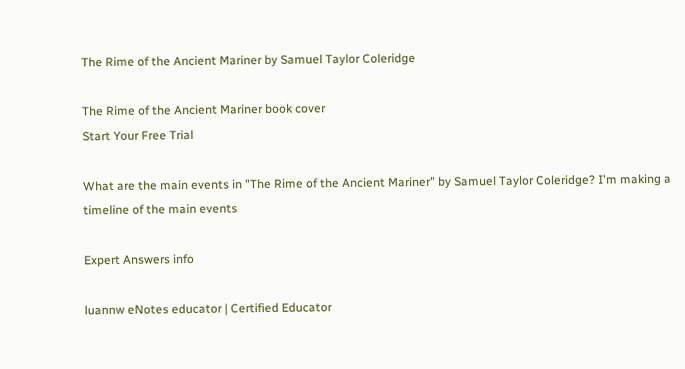The Rime of the Ancient Mariner by Samuel Taylor Coleridge

The Rime of the Ancient Mariner book cover
Start Your Free Trial

What are the main events in "The Rime of the Ancient Mariner" by Samuel Taylor Coleridge? I'm making a timeline of the main events

Expert Answers info

luannw eNotes educator | Certified Educator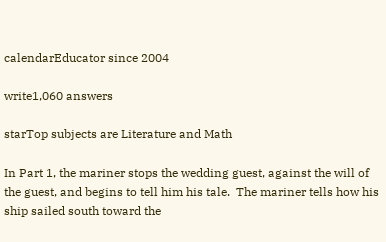calendarEducator since 2004

write1,060 answers

starTop subjects are Literature and Math

In Part 1, the mariner stops the wedding guest, against the will of the guest, and begins to tell him his tale.  The mariner tells how his ship sailed south toward the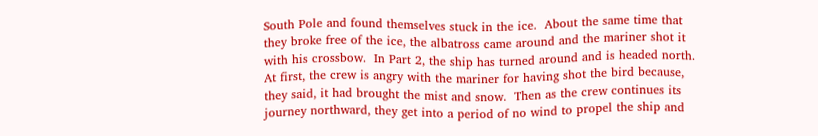South Pole and found themselves stuck in the ice.  About the same time that they broke free of the ice, the albatross came around and the mariner shot it with his crossbow.  In Part 2, the ship has turned around and is headed north.  At first, the crew is angry with the mariner for having shot the bird because, they said, it had brought the mist and snow.  Then as the crew continues its journey northward, they get into a period of no wind to propel the ship and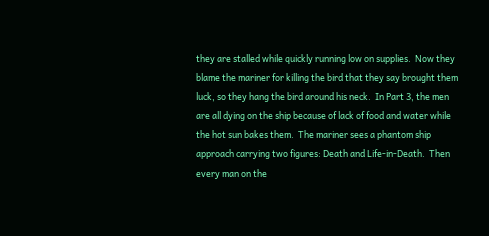they are stalled while quickly running low on supplies.  Now they blame the mariner for killing the bird that they say brought them luck, so they hang the bird around his neck.  In Part 3, the men are all dying on the ship because of lack of food and water while the hot sun bakes them.  The mariner sees a phantom ship approach carrying two figures: Death and Life-in-Death.  Then every man on the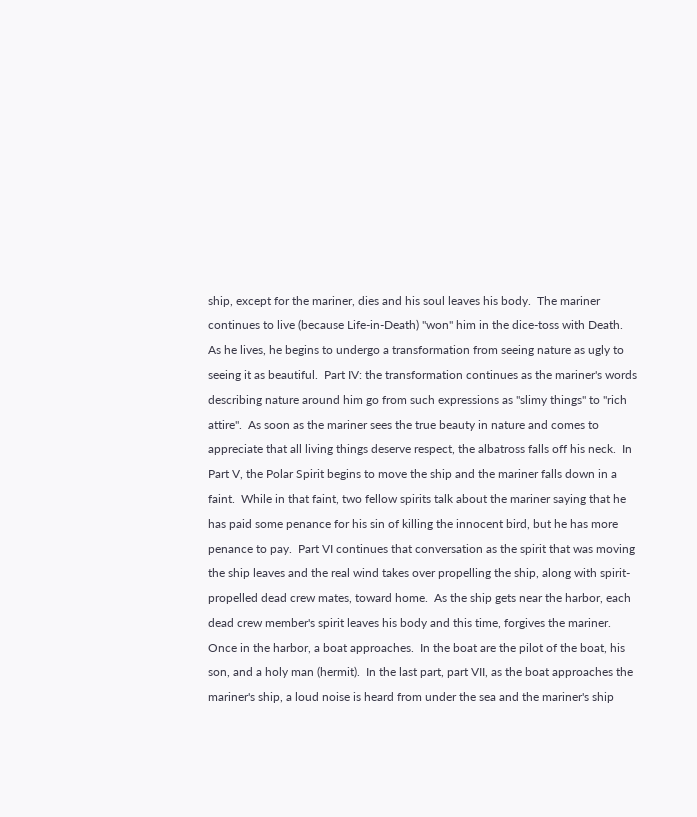ship, except for the mariner, dies and his soul leaves his body.  The mariner continues to live (because Life-in-Death) "won" him in the dice-toss with Death.  As he lives, he begins to undergo a transformation from seeing nature as ugly to seeing it as beautiful.  Part IV: the transformation continues as the mariner's words describing nature around him go from such expressions as "slimy things" to "rich attire".  As soon as the mariner sees the true beauty in nature and comes to appreciate that all living things deserve respect, the albatross falls off his neck.  In Part V, the Polar Spirit begins to move the ship and the mariner falls down in a faint.  While in that faint, two fellow spirits talk about the mariner saying that he has paid some penance for his sin of killing the innocent bird, but he has more penance to pay.  Part VI continues that conversation as the spirit that was moving the ship leaves and the real wind takes over propelling the ship, along with spirit-propelled dead crew mates, toward home.  As the ship gets near the harbor, each dead crew member's spirit leaves his body and this time, forgives the mariner.  Once in the harbor, a boat approaches.  In the boat are the pilot of the boat, his son, and a holy man (hermit).  In the last part, part VII, as the boat approaches the mariner's ship, a loud noise is heard from under the sea and the mariner's ship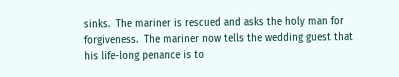sinks.  The mariner is rescued and asks the holy man for forgiveness.  The mariner now tells the wedding guest that his life-long penance is to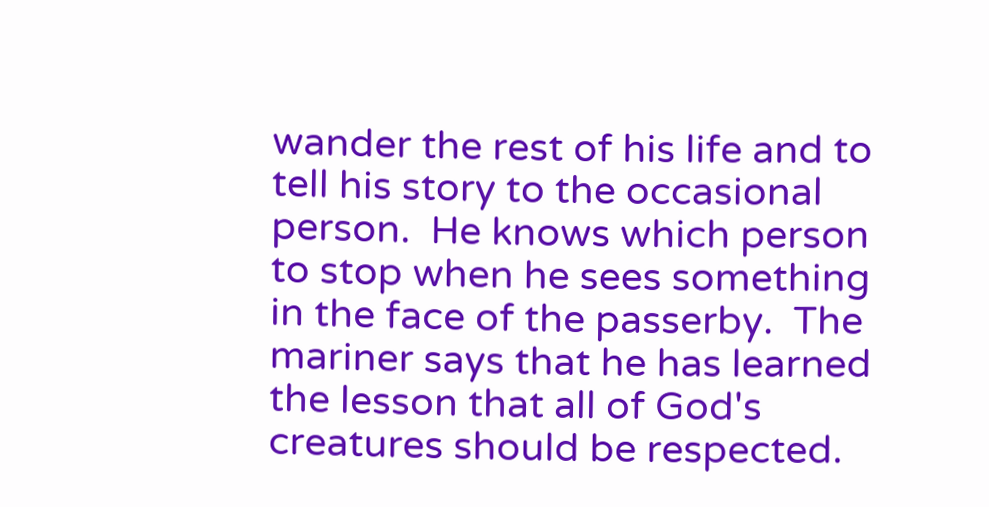wander the rest of his life and to tell his story to the occasional person.  He knows which person to stop when he sees something in the face of the passerby.  The mariner says that he has learned the lesson that all of God's creatures should be respected.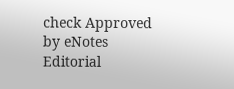check Approved by eNotes Editorial